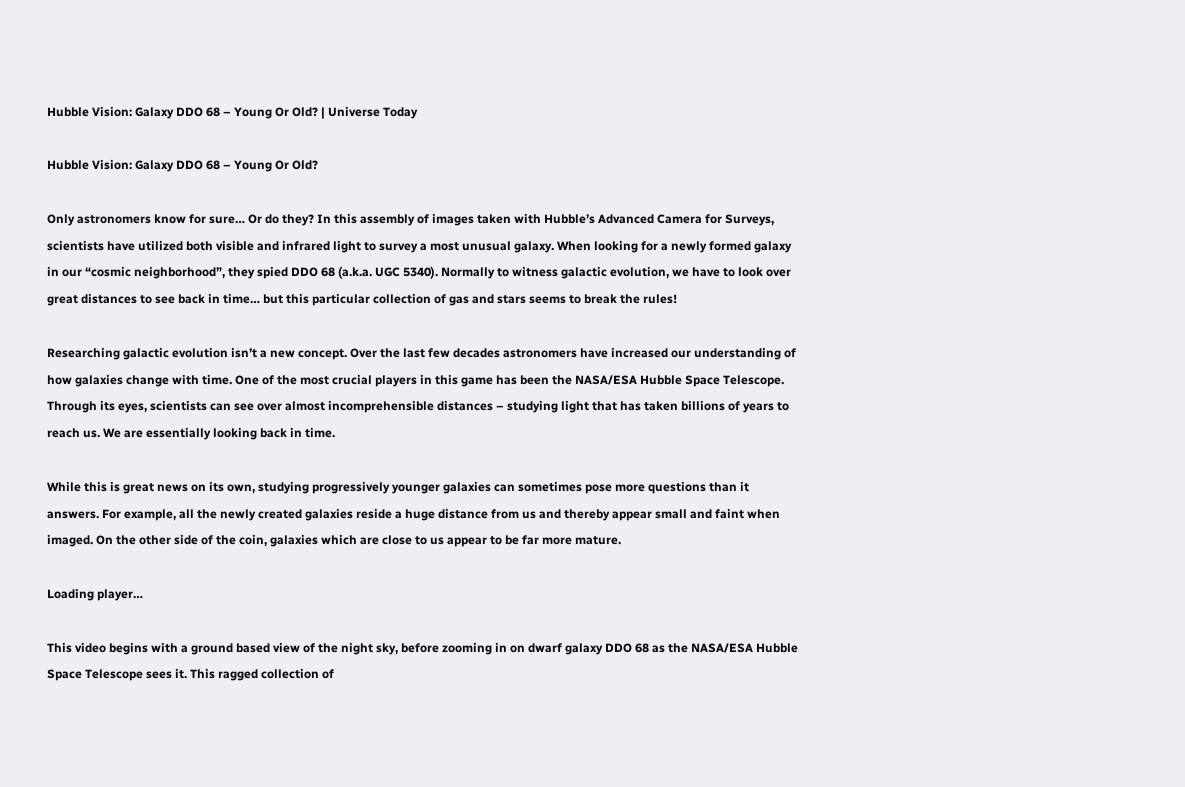Hubble Vision: Galaxy DDO 68 – Young Or Old? | Universe Today

Hubble Vision: Galaxy DDO 68 – Young Or Old?

Only astronomers know for sure… Or do they? In this assembly of images taken with Hubble’s Advanced Camera for Surveys, scientists have utilized both visible and infrared light to survey a most unusual galaxy. When looking for a newly formed galaxy in our “cosmic neighborhood”, they spied DDO 68 (a.k.a. UGC 5340). Normally to witness galactic evolution, we have to look over great distances to see back in time… but this particular collection of gas and stars seems to break the rules!

Researching galactic evolution isn’t a new concept. Over the last few decades astronomers have increased our understanding of how galaxies change with time. One of the most crucial players in this game has been the NASA/ESA Hubble Space Telescope. Through its eyes, scientists can see over almost incomprehensible distances – studying light that has taken billions of years to reach us. We are essentially looking back in time.

While this is great news on its own, studying progressively younger galaxies can sometimes pose more questions than it answers. For example, all the newly created galaxies reside a huge distance from us and thereby appear small and faint when imaged. On the other side of the coin, galaxies which are close to us appear to be far more mature.

Loading player…

This video begins with a ground based view of the night sky, before zooming in on dwarf galaxy DDO 68 as the NASA/ESA Hubble Space Telescope sees it. This ragged collection of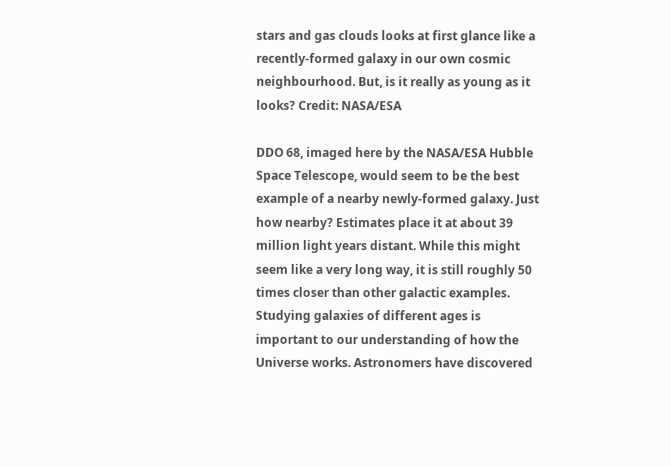stars and gas clouds looks at first glance like a recently-formed galaxy in our own cosmic neighbourhood. But, is it really as young as it looks? Credit: NASA/ESA

DDO 68, imaged here by the NASA/ESA Hubble Space Telescope, would seem to be the best example of a nearby newly-formed galaxy. Just how nearby? Estimates place it at about 39 million light years distant. While this might seem like a very long way, it is still roughly 50 times closer than other galactic examples. Studying galaxies of different ages is important to our understanding of how the Universe works. Astronomers have discovered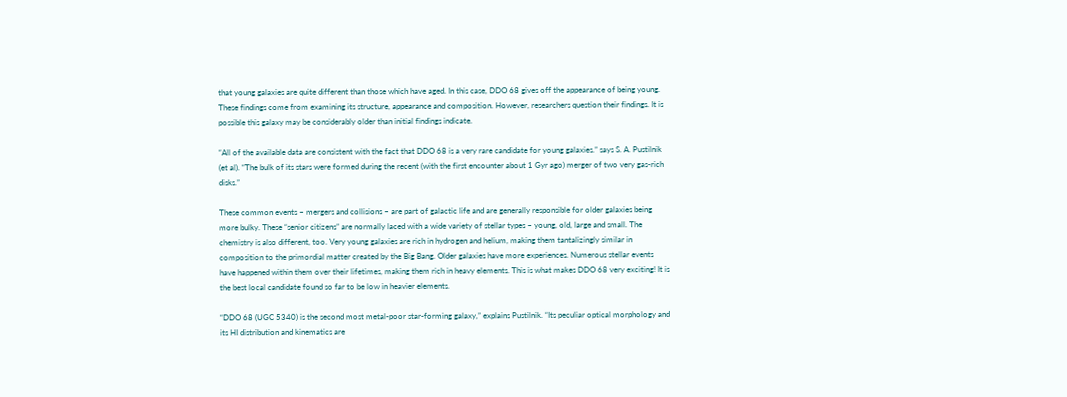that young galaxies are quite different than those which have aged. In this case, DDO 68 gives off the appearance of being young. These findings come from examining its structure, appearance and composition. However, researchers question their findings. It is possible this galaxy may be considerably older than initial findings indicate.

“All of the available data are consistent with the fact that DDO 68 is a very rare candidate for young galaxies.” says S. A. Pustilnik (et al). “The bulk of its stars were formed during the recent (with the first encounter about 1 Gyr ago) merger of two very gas-rich disks.”

These common events – mergers and collisions – are part of galactic life and are generally responsible for older galaxies being more bulky. These “senior citizens” are normally laced with a wide variety of stellar types – young, old, large and small. The chemistry is also different, too. Very young galaxies are rich in hydrogen and helium, making them tantalizingly similar in composition to the primordial matter created by the Big Bang. Older galaxies have more experiences. Numerous stellar events have happened within them over their lifetimes, making them rich in heavy elements. This is what makes DDO 68 very exciting! It is the best local candidate found so far to be low in heavier elements.

“DDO 68 (UGC 5340) is the second most metal-poor star-forming galaxy,” explains Pustilnik. “Its peculiar optical morphology and its HI distribution and kinematics are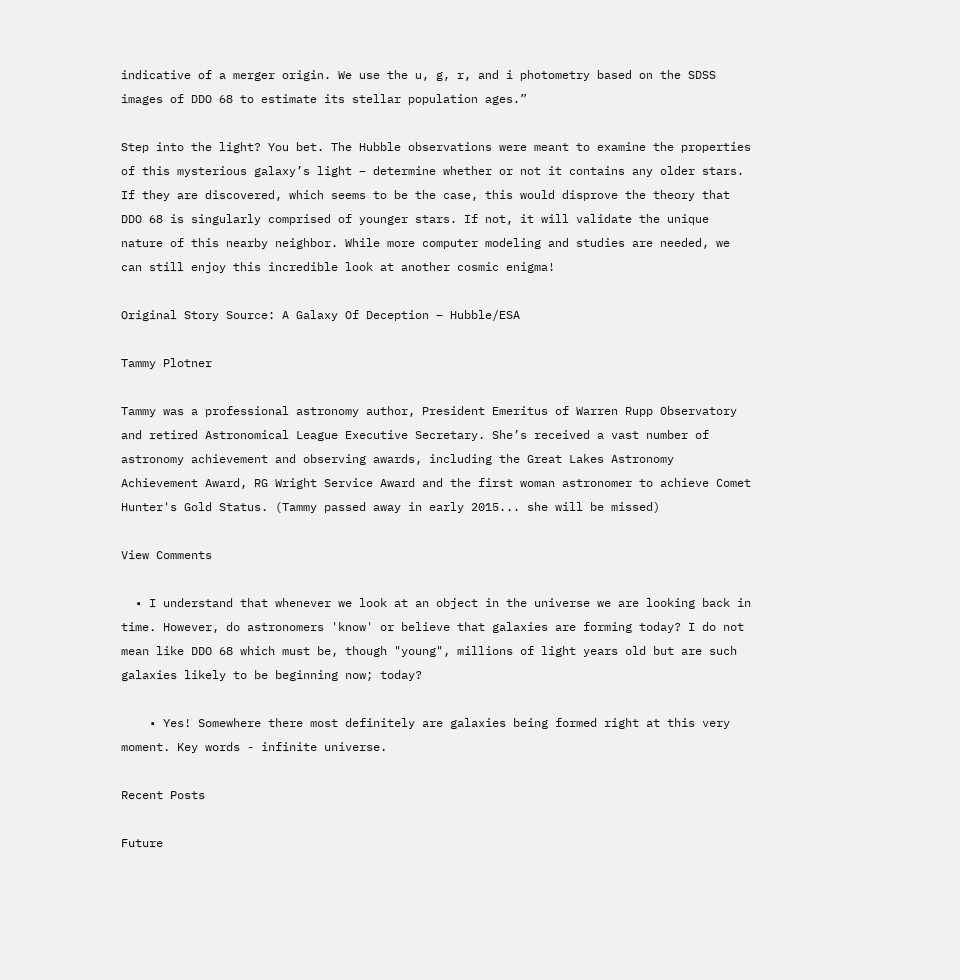indicative of a merger origin. We use the u, g, r, and i photometry based on the SDSS images of DDO 68 to estimate its stellar population ages.”

Step into the light? You bet. The Hubble observations were meant to examine the properties of this mysterious galaxy’s light – determine whether or not it contains any older stars. If they are discovered, which seems to be the case, this would disprove the theory that DDO 68 is singularly comprised of younger stars. If not, it will validate the unique nature of this nearby neighbor. While more computer modeling and studies are needed, we can still enjoy this incredible look at another cosmic enigma!

Original Story Source: A Galaxy Of Deception – Hubble/ESA

Tammy Plotner

Tammy was a professional astronomy author, President Emeritus of Warren Rupp Observatory and retired Astronomical League Executive Secretary. She’s received a vast number of astronomy achievement and observing awards, including the Great Lakes Astronomy Achievement Award, RG Wright Service Award and the first woman astronomer to achieve Comet Hunter's Gold Status. (Tammy passed away in early 2015... she will be missed)

View Comments

  • I understand that whenever we look at an object in the universe we are looking back in time. However, do astronomers 'know' or believe that galaxies are forming today? I do not mean like DDO 68 which must be, though "young", millions of light years old but are such galaxies likely to be beginning now; today?

    • Yes! Somewhere there most definitely are galaxies being formed right at this very moment. Key words - infinite universe.

Recent Posts

Future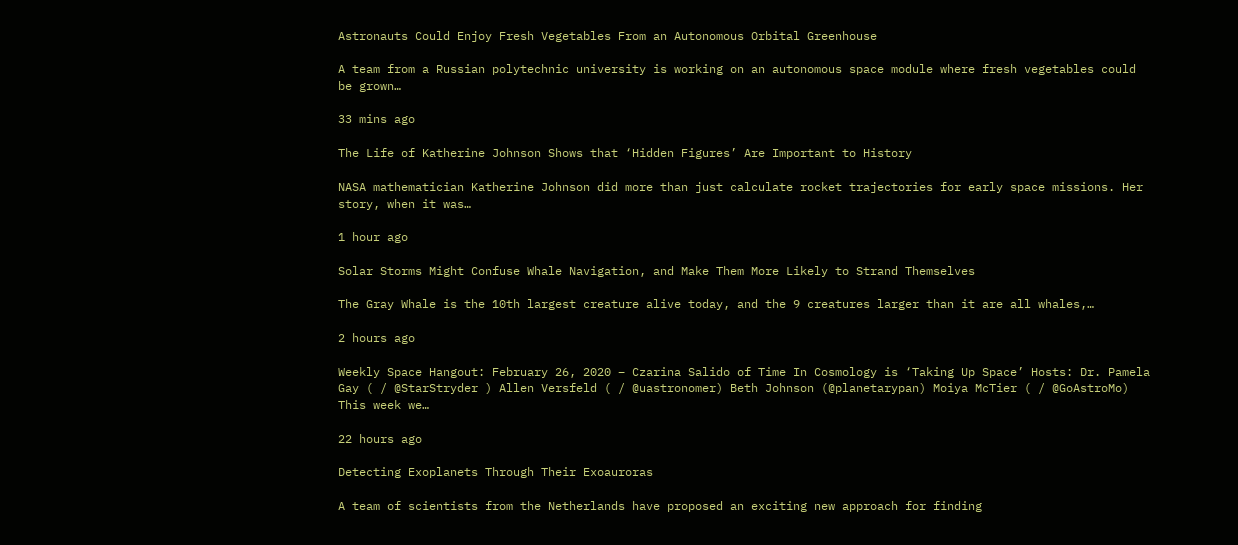Astronauts Could Enjoy Fresh Vegetables From an Autonomous Orbital Greenhouse

A team from a Russian polytechnic university is working on an autonomous space module where fresh vegetables could be grown…

33 mins ago

The Life of Katherine Johnson Shows that ‘Hidden Figures’ Are Important to History

NASA mathematician Katherine Johnson did more than just calculate rocket trajectories for early space missions. Her story, when it was…

1 hour ago

Solar Storms Might Confuse Whale Navigation, and Make Them More Likely to Strand Themselves

The Gray Whale is the 10th largest creature alive today, and the 9 creatures larger than it are all whales,…

2 hours ago

Weekly Space Hangout: February 26, 2020 – Czarina Salido of Time In Cosmology is ‘Taking Up Space’ Hosts: Dr. Pamela Gay ( / @StarStryder ) Allen Versfeld ( / @uastronomer) Beth Johnson (@planetarypan) Moiya McTier ( / @GoAstroMo) This week we…

22 hours ago

Detecting Exoplanets Through Their Exoauroras

A team of scientists from the Netherlands have proposed an exciting new approach for finding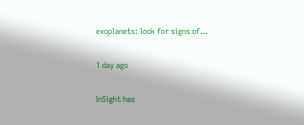exoplanets: look for signs of…

1 day ago

InSight has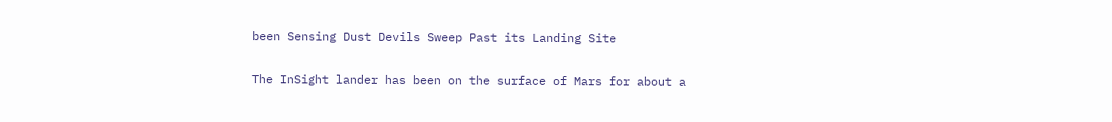been Sensing Dust Devils Sweep Past its Landing Site

The InSight lander has been on the surface of Mars for about a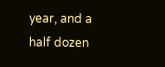year, and a half dozen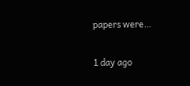papers were…

1 day ago